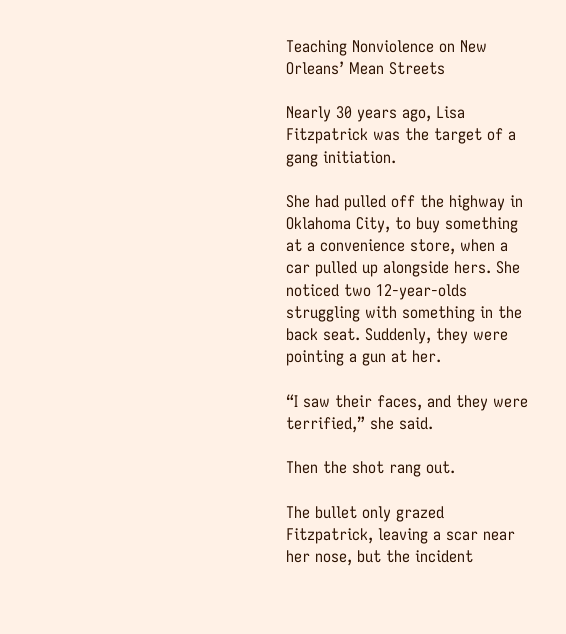Teaching Nonviolence on New Orleans’ Mean Streets

Nearly 30 years ago, Lisa Fitzpatrick was the target of a gang initiation.

She had pulled off the highway in Oklahoma City, to buy something at a convenience store, when a car pulled up alongside hers. She noticed two 12-year-olds struggling with something in the back seat. Suddenly, they were pointing a gun at her.

“I saw their faces, and they were terrified,” she said.

Then the shot rang out.

The bullet only grazed Fitzpatrick, leaving a scar near her nose, but the incident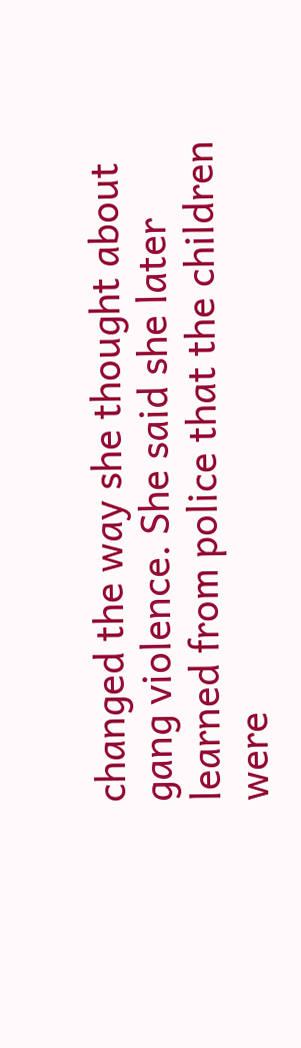changed the way she thought about gang violence. She said she later learned from police that the children were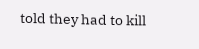told they had to kill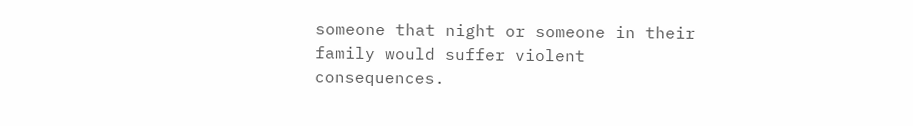someone that night or someone in their family would suffer violent consequences.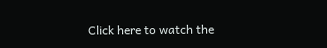Click here to watch the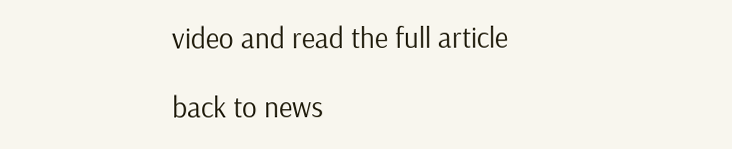video and read the full article

back to news